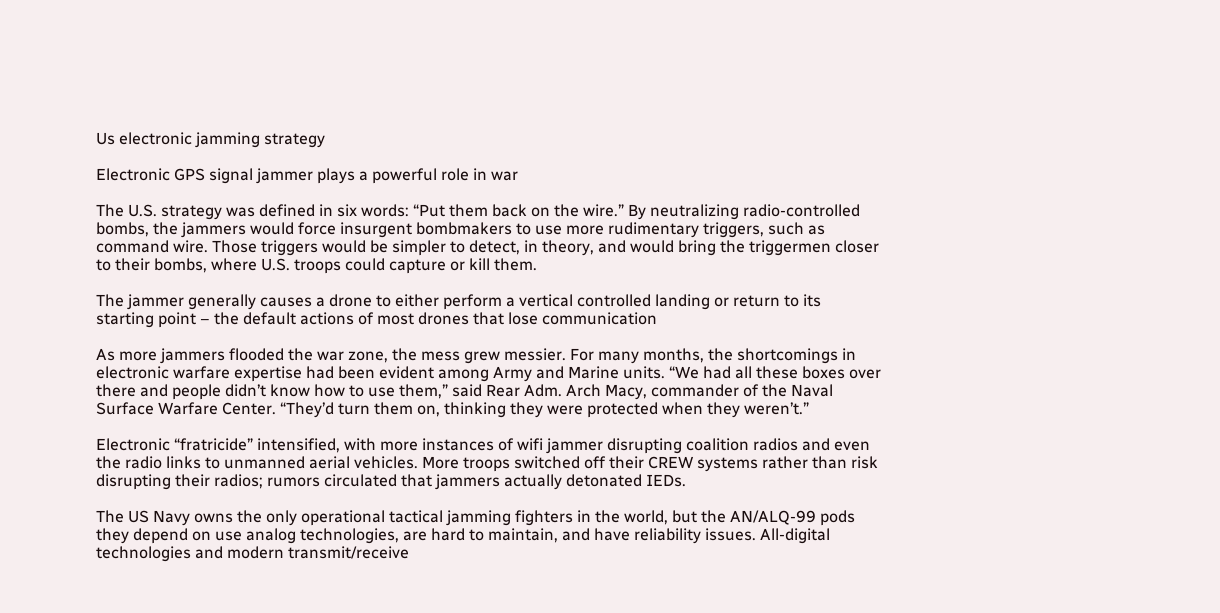Us electronic jamming strategy

Electronic GPS signal jammer plays a powerful role in war

The U.S. strategy was defined in six words: “Put them back on the wire.” By neutralizing radio-controlled bombs, the jammers would force insurgent bombmakers to use more rudimentary triggers, such as command wire. Those triggers would be simpler to detect, in theory, and would bring the triggermen closer to their bombs, where U.S. troops could capture or kill them.

The jammer generally causes a drone to either perform a vertical controlled landing or return to its starting point – the default actions of most drones that lose communication

As more jammers flooded the war zone, the mess grew messier. For many months, the shortcomings in electronic warfare expertise had been evident among Army and Marine units. “We had all these boxes over there and people didn’t know how to use them,” said Rear Adm. Arch Macy, commander of the Naval Surface Warfare Center. “They’d turn them on, thinking they were protected when they weren’t.”

Electronic “fratricide” intensified, with more instances of wifi jammer disrupting coalition radios and even the radio links to unmanned aerial vehicles. More troops switched off their CREW systems rather than risk disrupting their radios; rumors circulated that jammers actually detonated IEDs.

The US Navy owns the only operational tactical jamming fighters in the world, but the AN/ALQ-99 pods they depend on use analog technologies, are hard to maintain, and have reliability issues. All-digital technologies and modern transmit/receive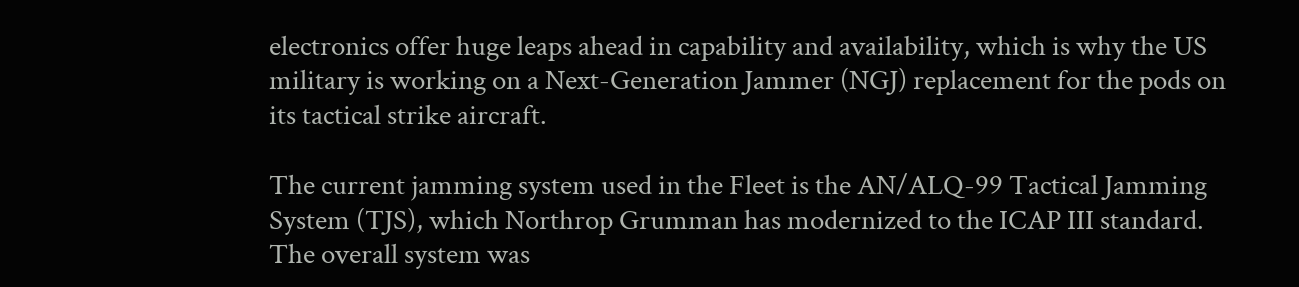electronics offer huge leaps ahead in capability and availability, which is why the US military is working on a Next-Generation Jammer (NGJ) replacement for the pods on its tactical strike aircraft.

The current jamming system used in the Fleet is the AN/ALQ-99 Tactical Jamming System (TJS), which Northrop Grumman has modernized to the ICAP III standard. The overall system was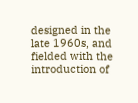designed in the late 1960s, and fielded with the introduction of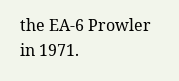the EA-6 Prowler in 1971.